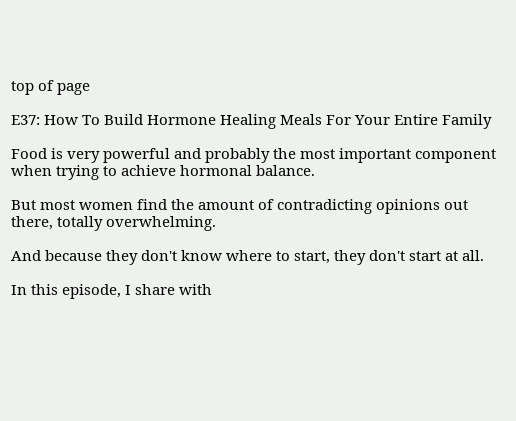top of page

E37: How To Build Hormone Healing Meals For Your Entire Family

Food is very powerful and probably the most important component when trying to achieve hormonal balance.

But most women find the amount of contradicting opinions out there, totally overwhelming.

And because they don't know where to start, they don't start at all.

In this episode, I share with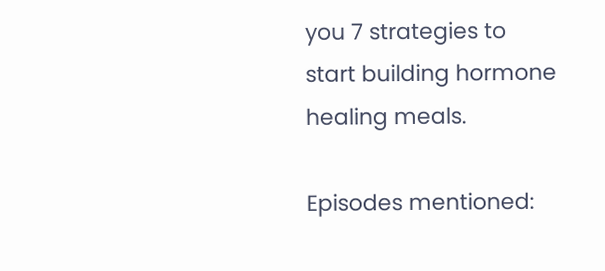you 7 strategies to start building hormone healing meals.

Episodes mentioned: